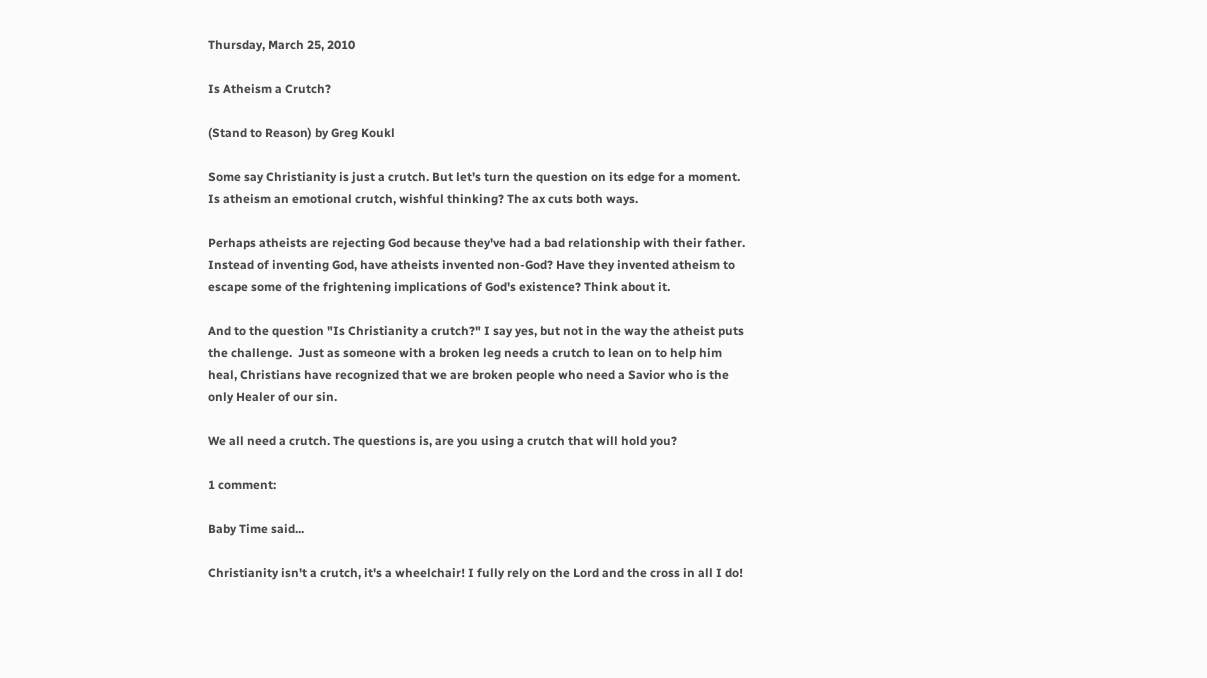Thursday, March 25, 2010

Is Atheism a Crutch?

(Stand to Reason) by Greg Koukl

Some say Christianity is just a crutch. But let's turn the question on its edge for a moment. Is atheism an emotional crutch, wishful thinking? The ax cuts both ways.

Perhaps atheists are rejecting God because they've had a bad relationship with their father. Instead of inventing God, have atheists invented non-God? Have they invented atheism to escape some of the frightening implications of God's existence? Think about it.

And to the question "Is Christianity a crutch?" I say yes, but not in the way the atheist puts the challenge.  Just as someone with a broken leg needs a crutch to lean on to help him heal, Christians have recognized that we are broken people who need a Savior who is the only Healer of our sin.

We all need a crutch. The questions is, are you using a crutch that will hold you?

1 comment:

Baby Time said...

Christianity isn't a crutch, it's a wheelchair! I fully rely on the Lord and the cross in all I do!